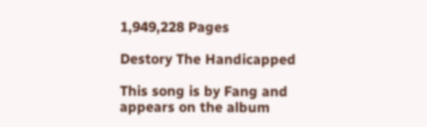1,949,228 Pages

Destory The Handicapped

This song is by Fang and appears on the album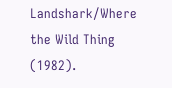Landshark/Where the Wild Thing (1982).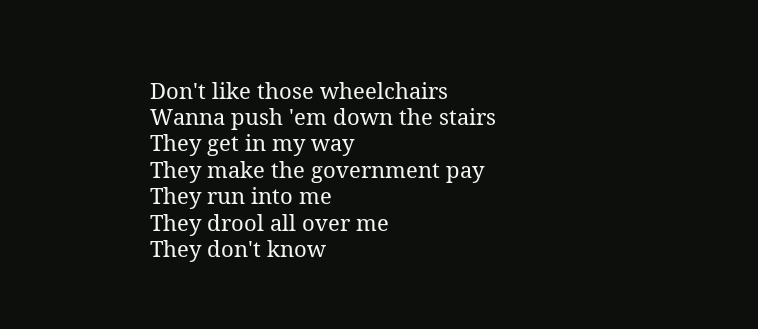Don't like those wheelchairs
Wanna push 'em down the stairs
They get in my way
They make the government pay
They run into me
They drool all over me
They don't know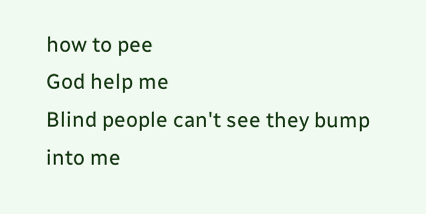how to pee
God help me
Blind people can't see they bump into me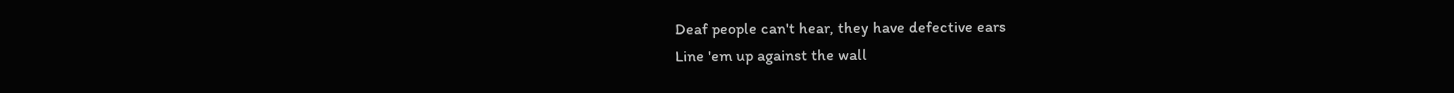Deaf people can't hear, they have defective ears
Line 'em up against the wall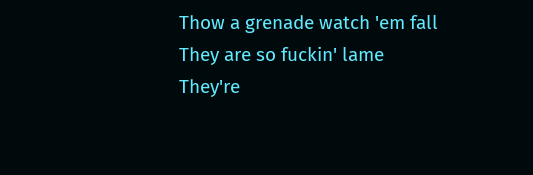Thow a grenade watch 'em fall
They are so fuckin' lame
They're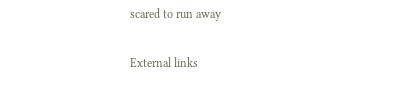scared to run away

External links